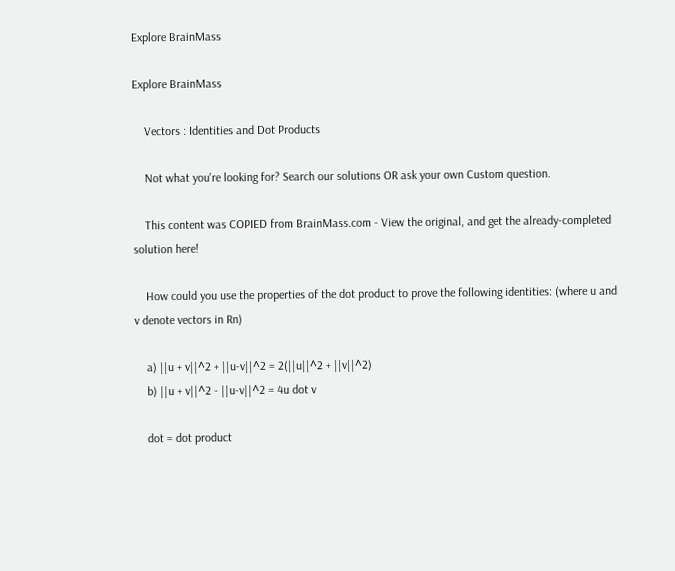Explore BrainMass

Explore BrainMass

    Vectors : Identities and Dot Products

    Not what you're looking for? Search our solutions OR ask your own Custom question.

    This content was COPIED from BrainMass.com - View the original, and get the already-completed solution here!

    How could you use the properties of the dot product to prove the following identities: (where u and v denote vectors in Rn)

    a) ||u + v||^2 + ||u-v||^2 = 2(||u||^2 + ||v||^2)
    b) ||u + v||^2 - ||u-v||^2 = 4u dot v

    dot = dot product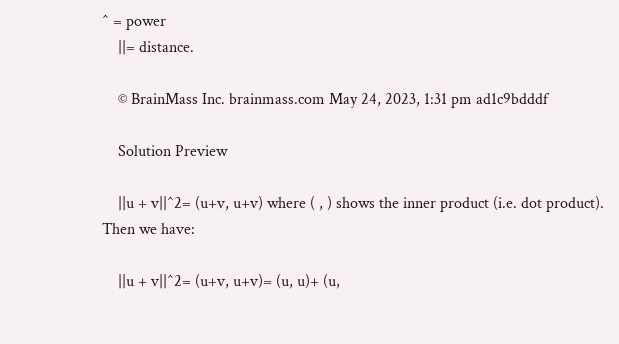^ = power
    ||= distance.

    © BrainMass Inc. brainmass.com May 24, 2023, 1:31 pm ad1c9bdddf

    Solution Preview

    ||u + v||^2= (u+v, u+v) where ( , ) shows the inner product (i.e. dot product). Then we have:

    ||u + v||^2= (u+v, u+v)= (u, u)+ (u,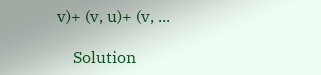v)+ (v, u)+ (v, ...

    Solution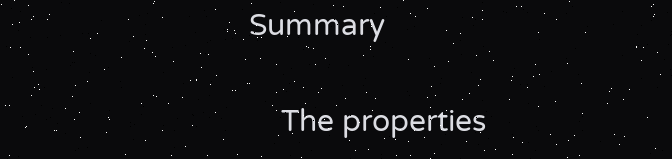Summary

    The properties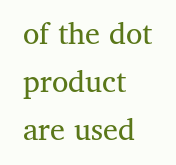of the dot product are used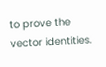to prove the vector identities.